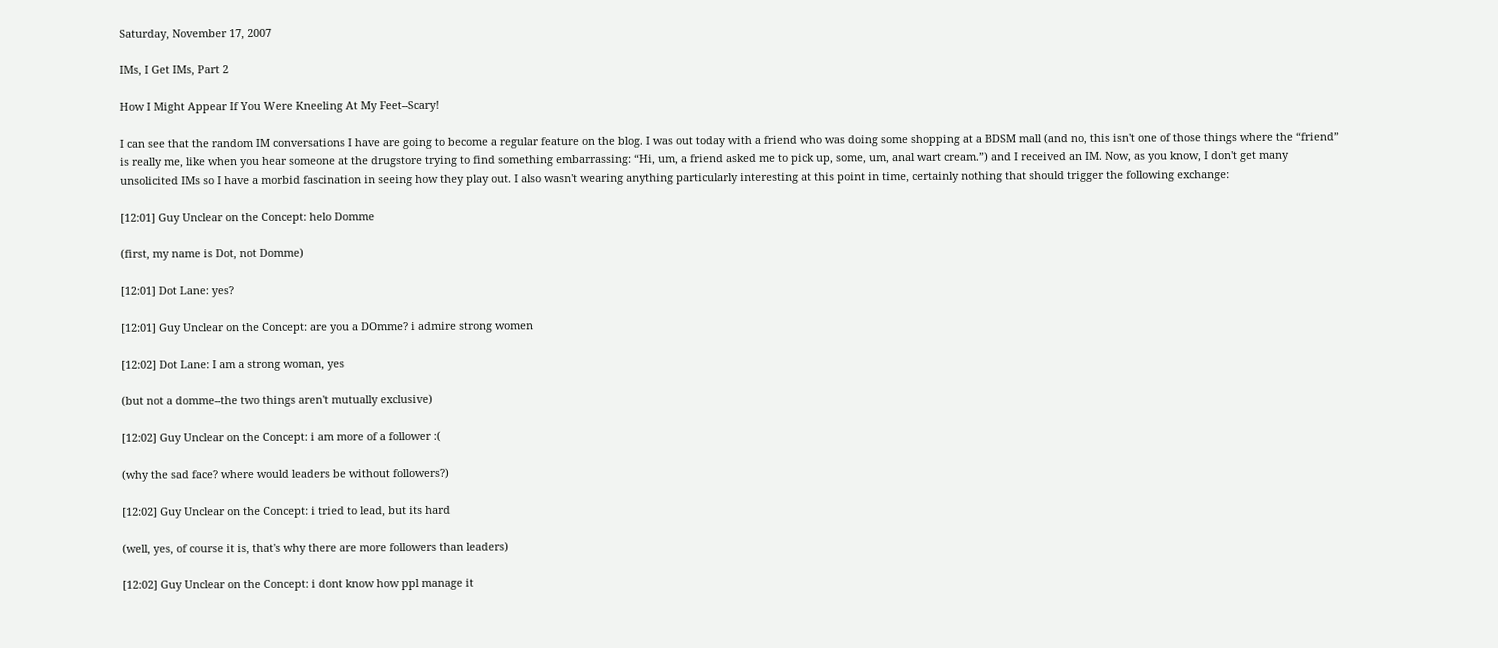Saturday, November 17, 2007

IMs, I Get IMs, Part 2

How I Might Appear If You Were Kneeling At My Feet--Scary!

I can see that the random IM conversations I have are going to become a regular feature on the blog. I was out today with a friend who was doing some shopping at a BDSM mall (and no, this isn't one of those things where the “friend” is really me, like when you hear someone at the drugstore trying to find something embarrassing: “Hi, um, a friend asked me to pick up, some, um, anal wart cream.”) and I received an IM. Now, as you know, I don't get many unsolicited IMs so I have a morbid fascination in seeing how they play out. I also wasn't wearing anything particularly interesting at this point in time, certainly nothing that should trigger the following exchange:

[12:01] Guy Unclear on the Concept: helo Domme

(first, my name is Dot, not Domme)

[12:01] Dot Lane: yes?

[12:01] Guy Unclear on the Concept: are you a DOmme? i admire strong women

[12:02] Dot Lane: I am a strong woman, yes

(but not a domme--the two things aren't mutually exclusive)

[12:02] Guy Unclear on the Concept: i am more of a follower :(

(why the sad face? where would leaders be without followers?)

[12:02] Guy Unclear on the Concept: i tried to lead, but its hard

(well, yes, of course it is, that's why there are more followers than leaders)

[12:02] Guy Unclear on the Concept: i dont know how ppl manage it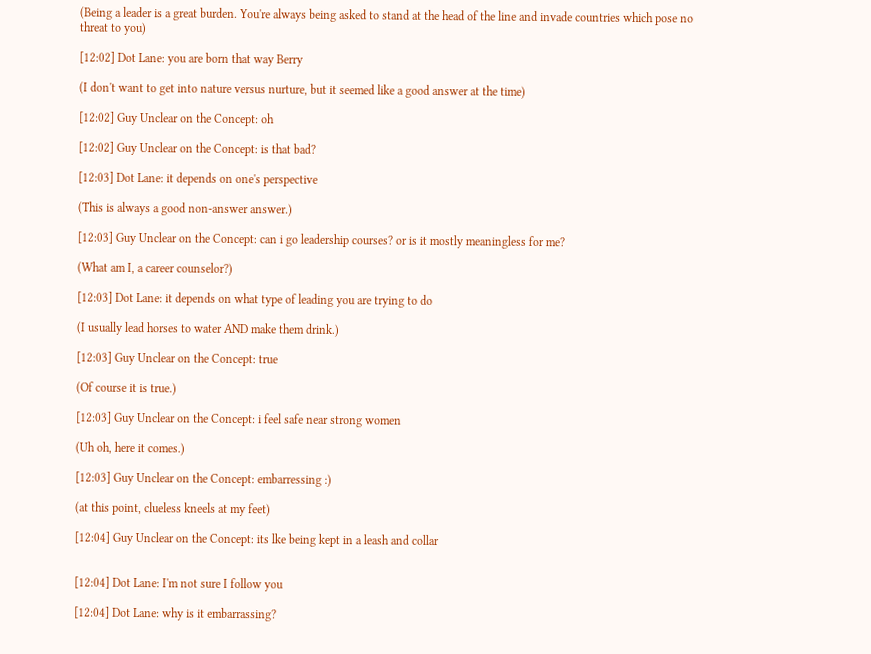(Being a leader is a great burden. You're always being asked to stand at the head of the line and invade countries which pose no threat to you)

[12:02] Dot Lane: you are born that way Berry

(I don't want to get into nature versus nurture, but it seemed like a good answer at the time)

[12:02] Guy Unclear on the Concept: oh

[12:02] Guy Unclear on the Concept: is that bad?

[12:03] Dot Lane: it depends on one's perspective

(This is always a good non-answer answer.)

[12:03] Guy Unclear on the Concept: can i go leadership courses? or is it mostly meaningless for me?

(What am I, a career counselor?)

[12:03] Dot Lane: it depends on what type of leading you are trying to do

(I usually lead horses to water AND make them drink.)

[12:03] Guy Unclear on the Concept: true

(Of course it is true.)

[12:03] Guy Unclear on the Concept: i feel safe near strong women

(Uh oh, here it comes.)

[12:03] Guy Unclear on the Concept: embarressing :)

(at this point, clueless kneels at my feet)

[12:04] Guy Unclear on the Concept: its lke being kept in a leash and collar


[12:04] Dot Lane: I'm not sure I follow you

[12:04] Dot Lane: why is it embarrassing?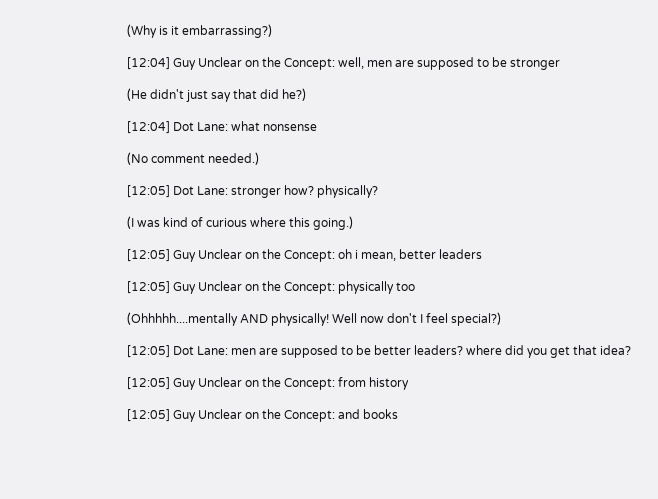(Why is it embarrassing?)

[12:04] Guy Unclear on the Concept: well, men are supposed to be stronger

(He didn't just say that did he?)

[12:04] Dot Lane: what nonsense

(No comment needed.)

[12:05] Dot Lane: stronger how? physically?

(I was kind of curious where this going.)

[12:05] Guy Unclear on the Concept: oh i mean, better leaders

[12:05] Guy Unclear on the Concept: physically too

(Ohhhhh....mentally AND physically! Well now don't I feel special?)

[12:05] Dot Lane: men are supposed to be better leaders? where did you get that idea?

[12:05] Guy Unclear on the Concept: from history

[12:05] Guy Unclear on the Concept: and books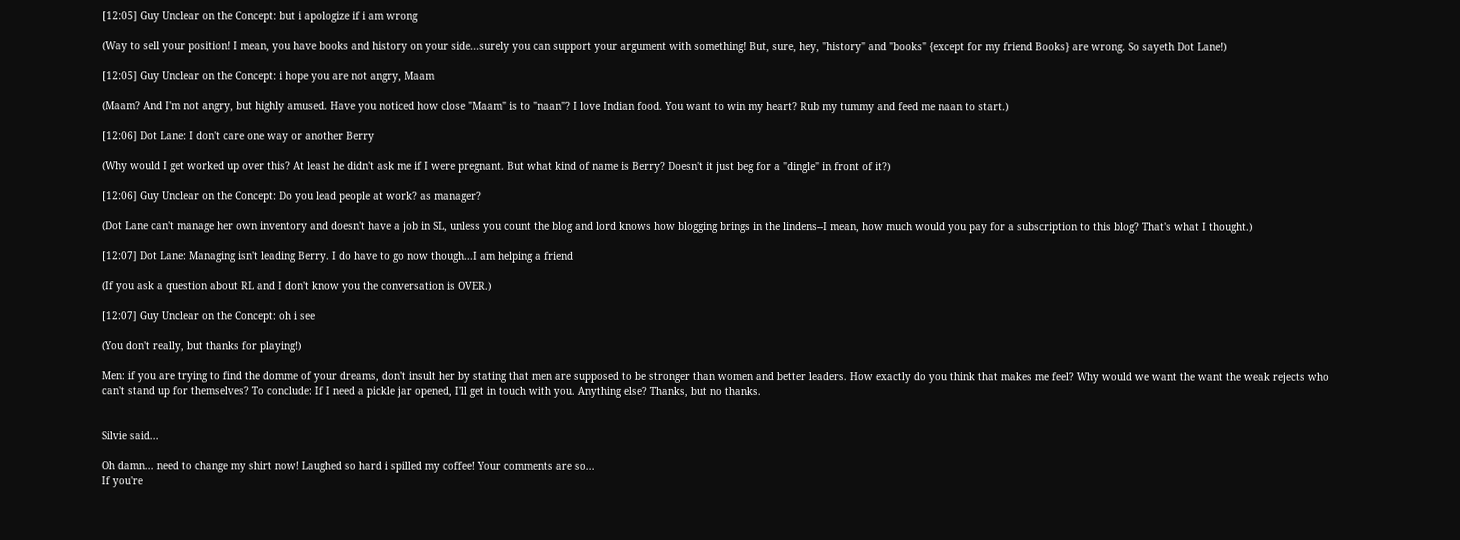[12:05] Guy Unclear on the Concept: but i apologize if i am wrong

(Way to sell your position! I mean, you have books and history on your side...surely you can support your argument with something! But, sure, hey, "history" and "books" {except for my friend Books} are wrong. So sayeth Dot Lane!)

[12:05] Guy Unclear on the Concept: i hope you are not angry, Maam

(Maam? And I'm not angry, but highly amused. Have you noticed how close "Maam" is to "naan"? I love Indian food. You want to win my heart? Rub my tummy and feed me naan to start.)

[12:06] Dot Lane: I don't care one way or another Berry

(Why would I get worked up over this? At least he didn't ask me if I were pregnant. But what kind of name is Berry? Doesn't it just beg for a "dingle" in front of it?)

[12:06] Guy Unclear on the Concept: Do you lead people at work? as manager?

(Dot Lane can't manage her own inventory and doesn't have a job in SL, unless you count the blog and lord knows how blogging brings in the lindens--I mean, how much would you pay for a subscription to this blog? That's what I thought.)

[12:07] Dot Lane: Managing isn't leading Berry. I do have to go now though...I am helping a friend

(If you ask a question about RL and I don't know you the conversation is OVER.)

[12:07] Guy Unclear on the Concept: oh i see

(You don't really, but thanks for playing!)

Men: if you are trying to find the domme of your dreams, don't insult her by stating that men are supposed to be stronger than women and better leaders. How exactly do you think that makes me feel? Why would we want the want the weak rejects who can't stand up for themselves? To conclude: If I need a pickle jar opened, I'll get in touch with you. Anything else? Thanks, but no thanks.


Silvie said...

Oh damn... need to change my shirt now! Laughed so hard i spilled my coffee! Your comments are so...
If you're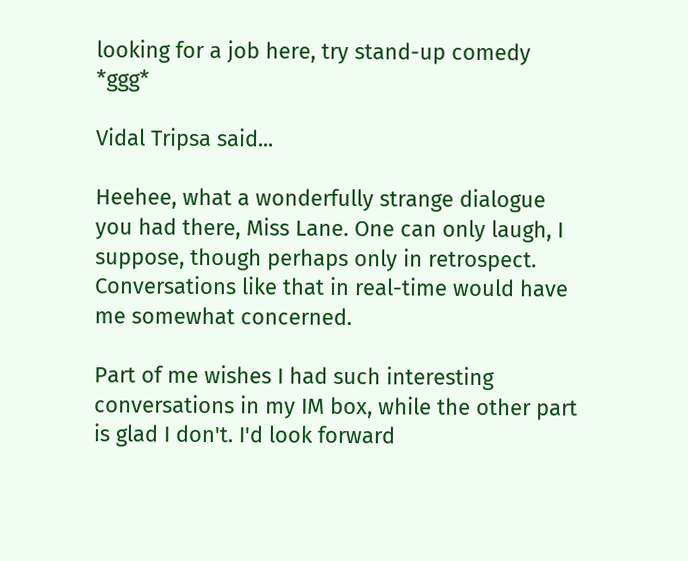looking for a job here, try stand-up comedy *ggg*

Vidal Tripsa said...

Heehee, what a wonderfully strange dialogue you had there, Miss Lane. One can only laugh, I suppose, though perhaps only in retrospect. Conversations like that in real-time would have me somewhat concerned.

Part of me wishes I had such interesting conversations in my IM box, while the other part is glad I don't. I'd look forward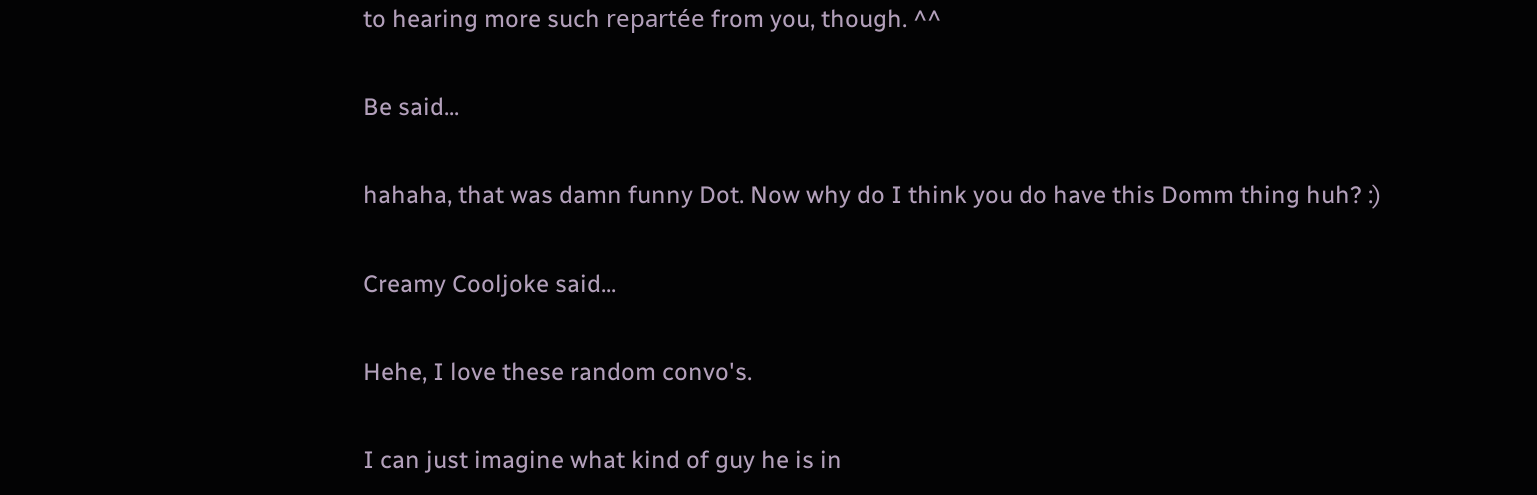to hearing more such repartée from you, though. ^^

Be said...

hahaha, that was damn funny Dot. Now why do I think you do have this Domm thing huh? :)

Creamy Cooljoke said...

Hehe, I love these random convo's.

I can just imagine what kind of guy he is in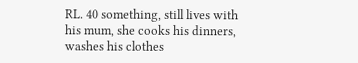RL. 40 something, still lives with his mum, she cooks his dinners, washes his clothes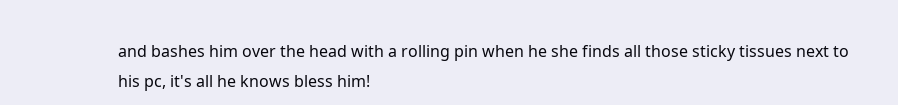and bashes him over the head with a rolling pin when he she finds all those sticky tissues next to his pc, it's all he knows bless him!